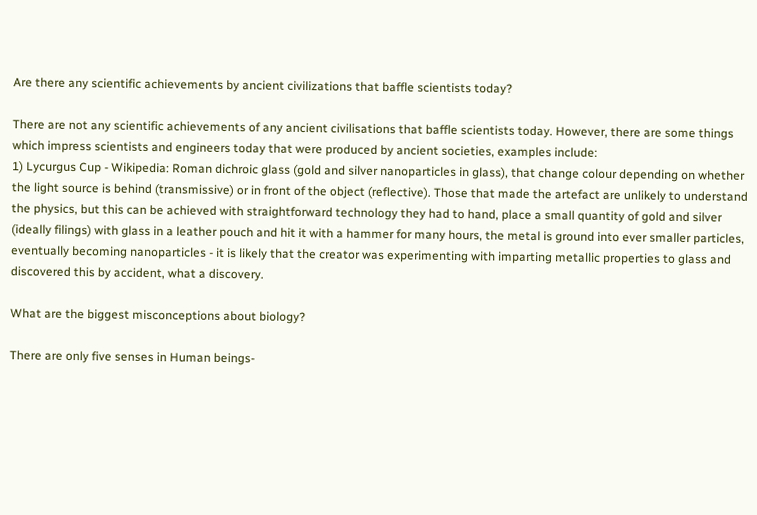Are there any scientific achievements by ancient civilizations that baffle scientists today?

There are not any scientific achievements of any ancient civilisations that baffle scientists today. However, there are some things which impress scientists and engineers today that were produced by ancient societies, examples include:
1) Lycurgus Cup - Wikipedia: Roman dichroic glass (gold and silver nanoparticles in glass), that change colour depending on whether the light source is behind (transmissive) or in front of the object (reflective). Those that made the artefact are unlikely to understand the physics, but this can be achieved with straightforward technology they had to hand, place a small quantity of gold and silver (ideally filings) with glass in a leather pouch and hit it with a hammer for many hours, the metal is ground into ever smaller particles, eventually becoming nanoparticles - it is likely that the creator was experimenting with imparting metallic properties to glass and discovered this by accident, what a discovery.

What are the biggest misconceptions about biology?

There are only five senses in Human beings-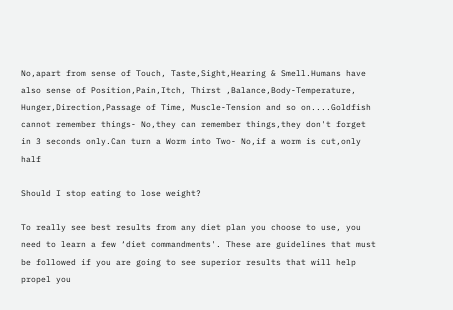No,apart from sense of Touch, Taste,Sight,Hearing & Smell.Humans have also sense of Position,Pain,Itch, Thirst ,Balance,Body-Temperature, Hunger,Direction,Passage of Time, Muscle-Tension and so on....Goldfish cannot remember things- No,they can remember things,they don't forget in 3 seconds only.Can turn a Worm into Two- No,if a worm is cut,only half

Should I stop eating to lose weight?

To really see best results from any diet plan you choose to use, you need to learn a few ‘diet commandments'. These are guidelines that must be followed if you are going to see superior results that will help propel you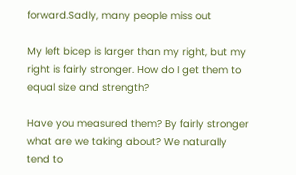forward.Sadly, many people miss out

My left bicep is larger than my right, but my right is fairly stronger. How do I get them to equal size and strength?

Have you measured them? By fairly stronger what are we taking about? We naturally tend to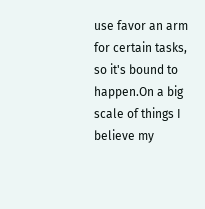use favor an arm for certain tasks, so it's bound to happen.On a big scale of things I believe my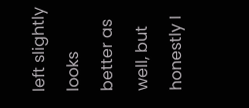left slightly looks better as well, but honestly I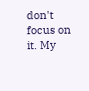don't focus on it. My